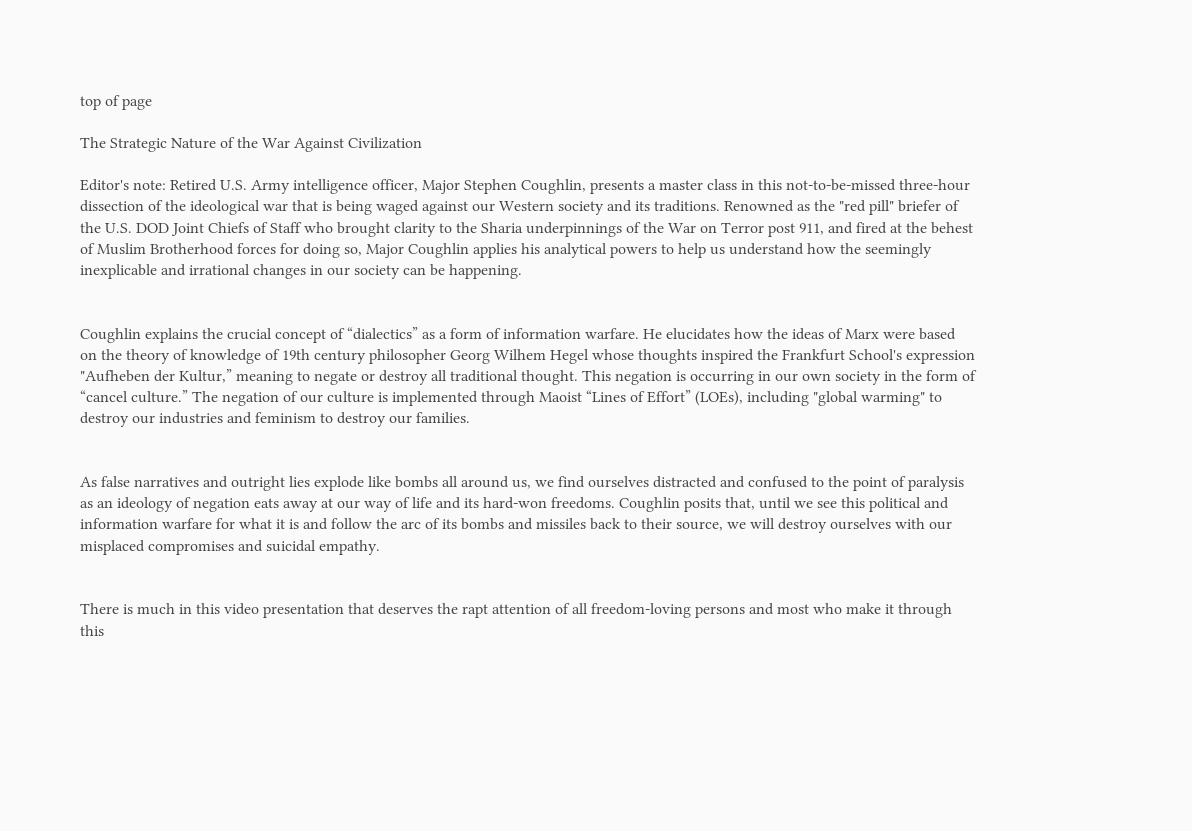top of page

The Strategic Nature of the War Against Civilization

Editor's note: Retired U.S. Army intelligence officer, Major Stephen Coughlin, presents a master class in this not-to-be-missed three-hour dissection of the ideological war that is being waged against our Western society and its traditions. Renowned as the "red pill" briefer of the U.S. DOD Joint Chiefs of Staff who brought clarity to the Sharia underpinnings of the War on Terror post 911, and fired at the behest of Muslim Brotherhood forces for doing so, Major Coughlin applies his analytical powers to help us understand how the seemingly inexplicable and irrational changes in our society can be happening.


Coughlin explains the crucial concept of “dialectics” as a form of information warfare. He elucidates how the ideas of Marx were based on the theory of knowledge of 19th century philosopher Georg Wilhem Hegel whose thoughts inspired the Frankfurt School's expression "Aufheben der Kultur,” meaning to negate or destroy all traditional thought. This negation is occurring in our own society in the form of  “cancel culture.” The negation of our culture is implemented through Maoist “Lines of Effort” (LOEs), including "global warming" to destroy our industries and feminism to destroy our families.


As false narratives and outright lies explode like bombs all around us, we find ourselves distracted and confused to the point of paralysis as an ideology of negation eats away at our way of life and its hard-won freedoms. Coughlin posits that, until we see this political and information warfare for what it is and follow the arc of its bombs and missiles back to their source, we will destroy ourselves with our misplaced compromises and suicidal empathy.


There is much in this video presentation that deserves the rapt attention of all freedom-loving persons and most who make it through this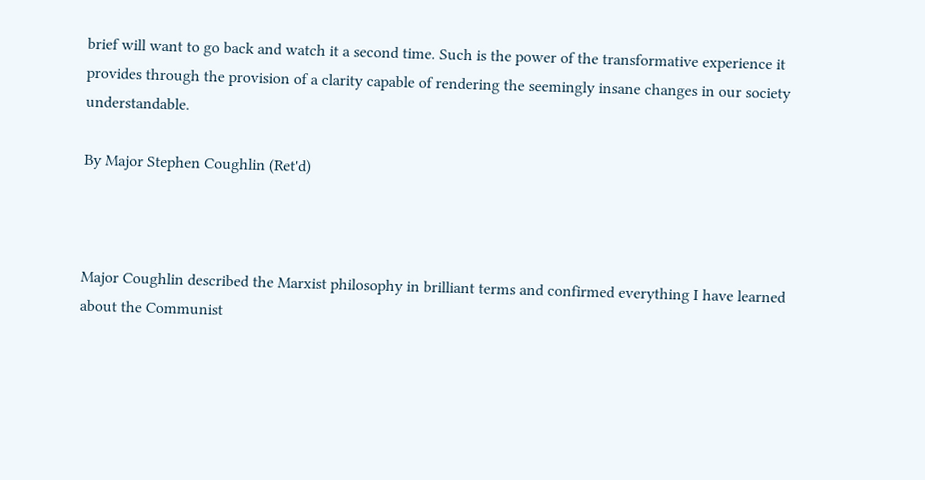brief will want to go back and watch it a second time. Such is the power of the transformative experience it provides through the provision of a clarity capable of rendering the seemingly insane changes in our society understandable.

By Major Stephen Coughlin (Ret'd)



Major Coughlin described the Marxist philosophy in brilliant terms and confirmed everything I have learned about the Communist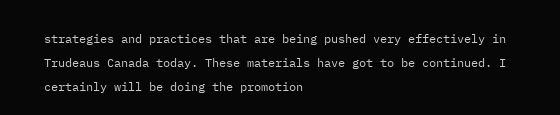strategies and practices that are being pushed very effectively in Trudeaus Canada today. These materials have got to be continued. I certainly will be doing the promotion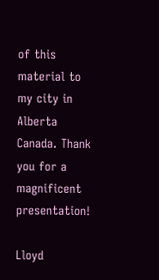of this material to my city in Alberta Canada. Thank you for a magnificent presentation!

Lloyd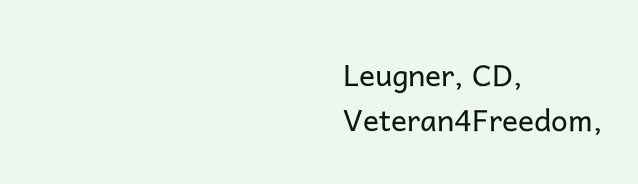Leugner, CD, Veteran4Freedom,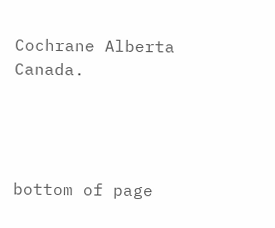Cochrane Alberta Canada.




bottom of page